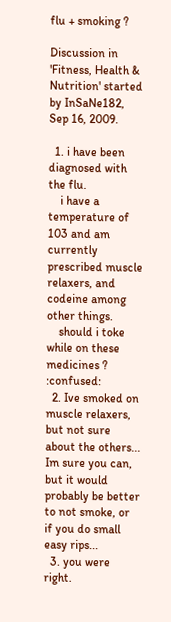flu + smoking ?

Discussion in 'Fitness, Health & Nutrition' started by InSaNe182, Sep 16, 2009.

  1. i have been diagnosed with the flu.
    i have a temperature of 103 and am currently prescribed muscle relaxers, and codeine among other things.
    should i toke while on these medicines ? :confused:
  2. Ive smoked on muscle relaxers, but not sure about the others... Im sure you can, but it would probably be better to not smoke, or if you do small easy rips...
  3. you were right.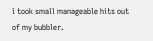i took small manageable hits out of my bubbler.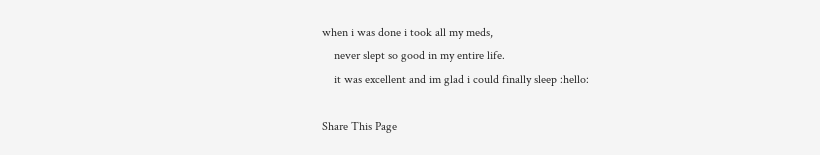when i was done i took all my meds,
    never slept so good in my entire life.
    it was excellent and im glad i could finally sleep :hello:

Share This Page